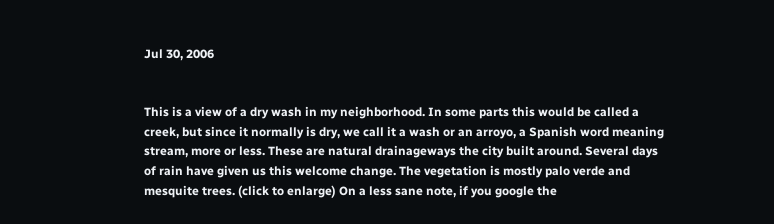Jul 30, 2006


This is a view of a dry wash in my neighborhood. In some parts this would be called a creek, but since it normally is dry, we call it a wash or an arroyo, a Spanish word meaning stream, more or less. These are natural drainageways the city built around. Several days of rain have given us this welcome change. The vegetation is mostly palo verde and mesquite trees. (click to enlarge) On a less sane note, if you google the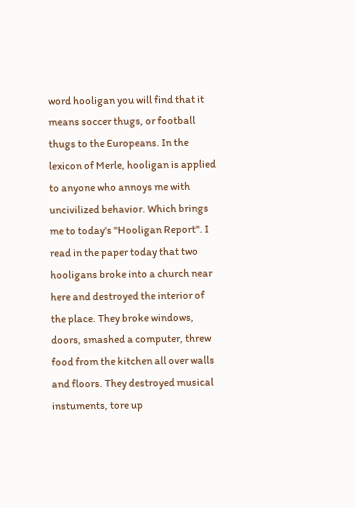word hooligan you will find that it means soccer thugs, or football thugs to the Europeans. In the lexicon of Merle, hooligan is applied to anyone who annoys me with uncivilized behavior. Which brings me to today's "Hooligan Report". I read in the paper today that two hooligans broke into a church near here and destroyed the interior of the place. They broke windows, doors, smashed a computer, threw food from the kitchen all over walls and floors. They destroyed musical instuments, tore up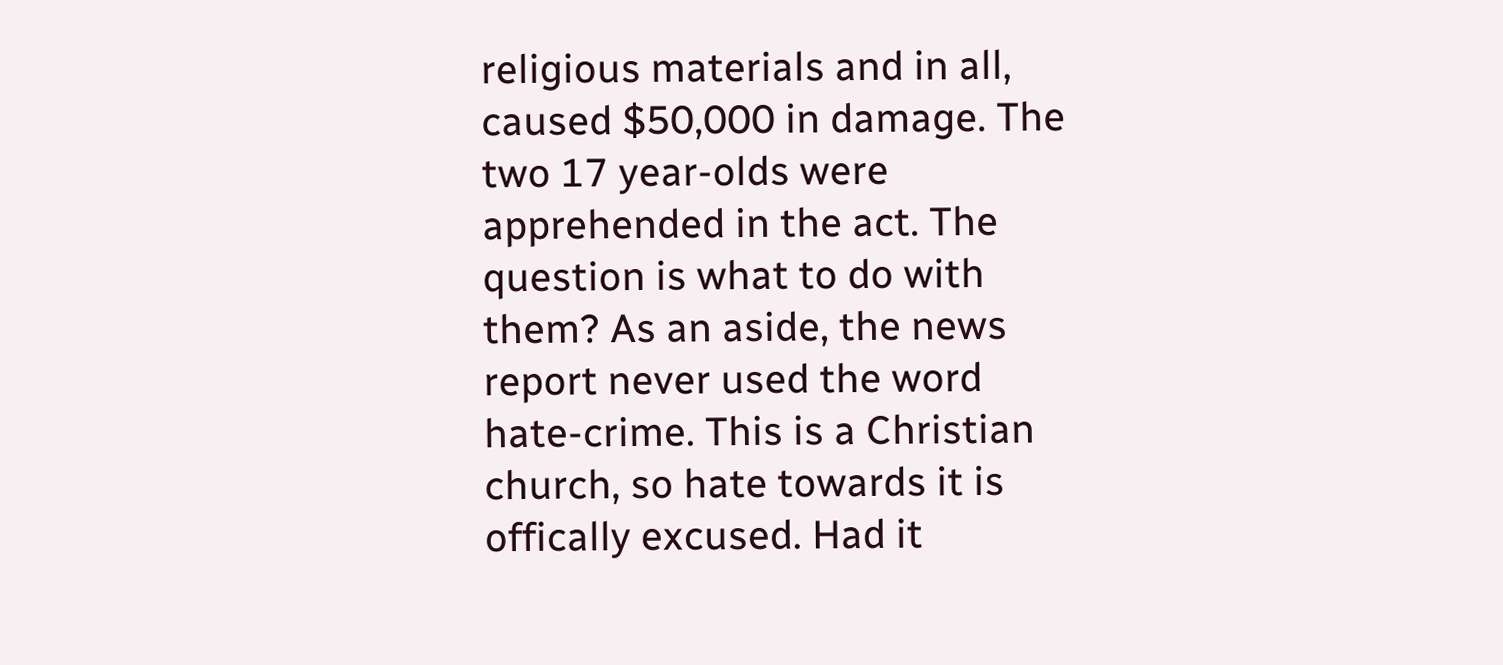religious materials and in all, caused $50,000 in damage. The two 17 year-olds were apprehended in the act. The question is what to do with them? As an aside, the news report never used the word hate-crime. This is a Christian church, so hate towards it is offically excused. Had it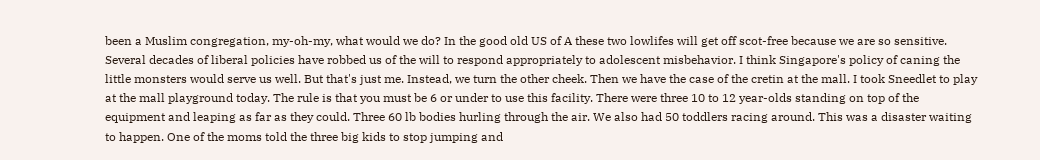been a Muslim congregation, my-oh-my, what would we do? In the good old US of A these two lowlifes will get off scot-free because we are so sensitive. Several decades of liberal policies have robbed us of the will to respond appropriately to adolescent misbehavior. I think Singapore's policy of caning the little monsters would serve us well. But that's just me. Instead, we turn the other cheek. Then we have the case of the cretin at the mall. I took Sneedlet to play at the mall playground today. The rule is that you must be 6 or under to use this facility. There were three 10 to 12 year-olds standing on top of the equipment and leaping as far as they could. Three 60 lb bodies hurling through the air. We also had 50 toddlers racing around. This was a disaster waiting to happen. One of the moms told the three big kids to stop jumping and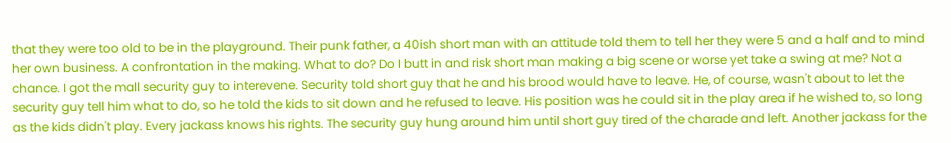that they were too old to be in the playground. Their punk father, a 40ish short man with an attitude told them to tell her they were 5 and a half and to mind her own business. A confrontation in the making. What to do? Do I butt in and risk short man making a big scene or worse yet take a swing at me? Not a chance. I got the mall security guy to interevene. Security told short guy that he and his brood would have to leave. He, of course, wasn't about to let the security guy tell him what to do, so he told the kids to sit down and he refused to leave. His position was he could sit in the play area if he wished to, so long as the kids didn't play. Every jackass knows his rights. The security guy hung around him until short guy tired of the charade and left. Another jackass for the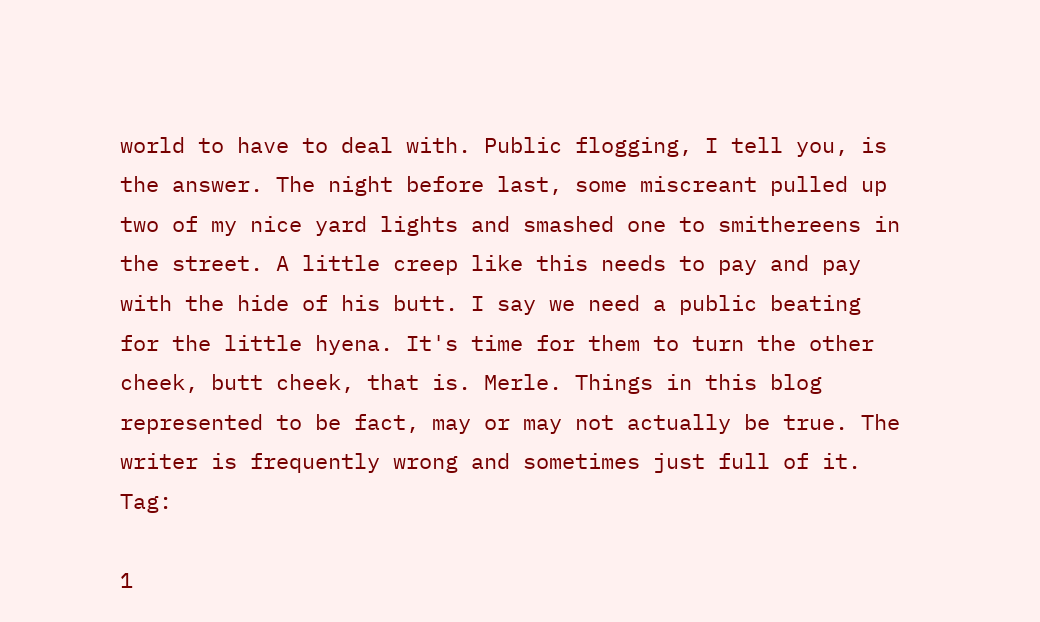world to have to deal with. Public flogging, I tell you, is the answer. The night before last, some miscreant pulled up two of my nice yard lights and smashed one to smithereens in the street. A little creep like this needs to pay and pay with the hide of his butt. I say we need a public beating for the little hyena. It's time for them to turn the other cheek, butt cheek, that is. Merle. Things in this blog represented to be fact, may or may not actually be true. The writer is frequently wrong and sometimes just full of it. Tag:

1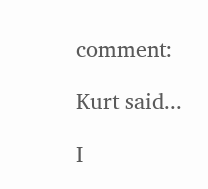comment:

Kurt said...

I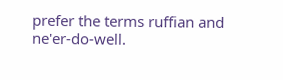prefer the terms ruffian and ne'er-do-well.